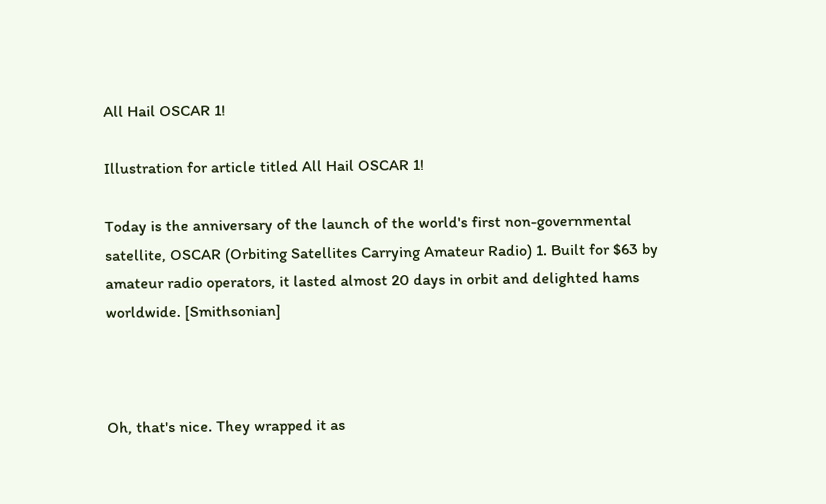All Hail OSCAR 1!

Illustration for article titled All Hail OSCAR 1!

Today is the anniversary of the launch of the world's first non-governmental satellite, OSCAR (Orbiting Satellites Carrying Amateur Radio) 1. Built for $63 by amateur radio operators, it lasted almost 20 days in orbit and delighted hams worldwide. [Smithsonian]



Oh, that's nice. They wrapped it as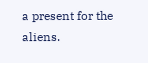a present for the aliens.